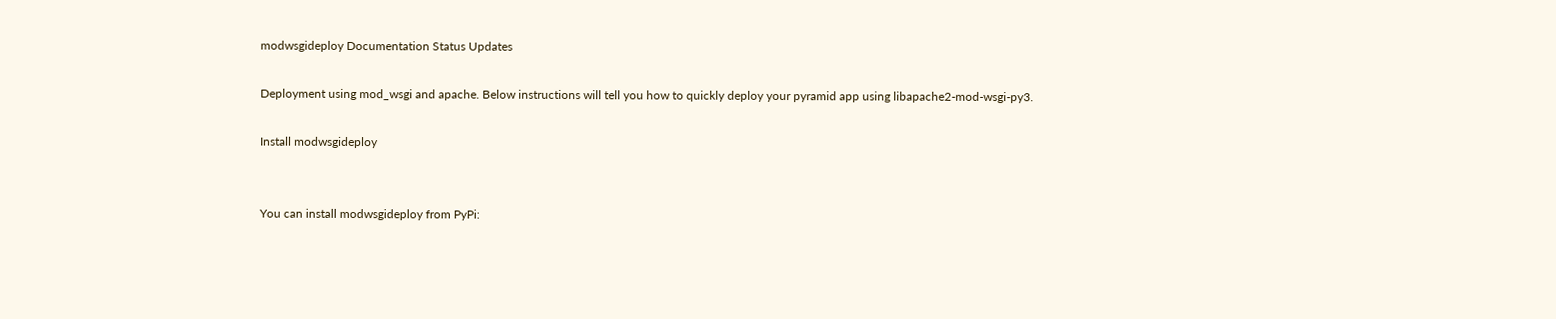modwsgideploy Documentation Status Updates

Deployment using mod_wsgi and apache. Below instructions will tell you how to quickly deploy your pyramid app using libapache2-mod-wsgi-py3.

Install modwsgideploy


You can install modwsgideploy from PyPi: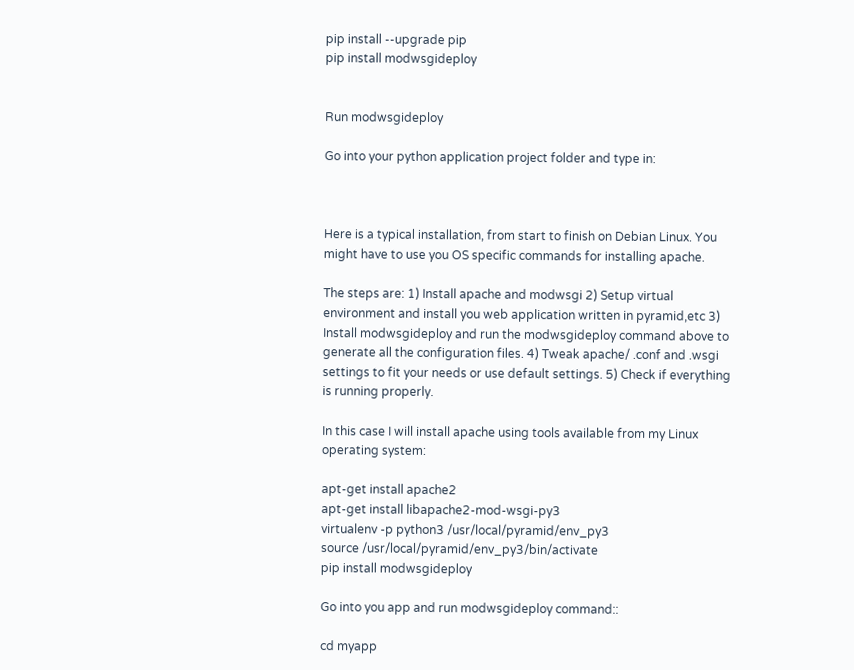pip install --upgrade pip
pip install modwsgideploy


Run modwsgideploy

Go into your python application project folder and type in:



Here is a typical installation, from start to finish on Debian Linux. You might have to use you OS specific commands for installing apache.

The steps are: 1) Install apache and modwsgi 2) Setup virtual environment and install you web application written in pyramid,etc 3) Install modwsgideploy and run the modwsgideploy command above to generate all the configuration files. 4) Tweak apache/ .conf and .wsgi settings to fit your needs or use default settings. 5) Check if everything is running properly.

In this case I will install apache using tools available from my Linux operating system:

apt-get install apache2
apt-get install libapache2-mod-wsgi-py3
virtualenv -p python3 /usr/local/pyramid/env_py3
source /usr/local/pyramid/env_py3/bin/activate
pip install modwsgideploy

Go into you app and run modwsgideploy command::

cd myapp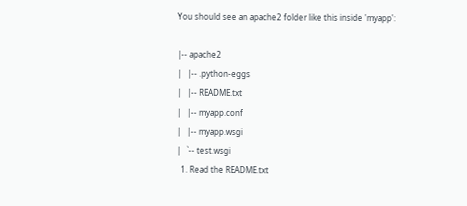You should see an apache2 folder like this inside 'myapp':

|-- apache2
|   |-- .python-eggs
|   |-- README.txt
|   |-- myapp.conf
|   |-- myapp.wsgi
|   `-- test.wsgi
  1. Read the README.txt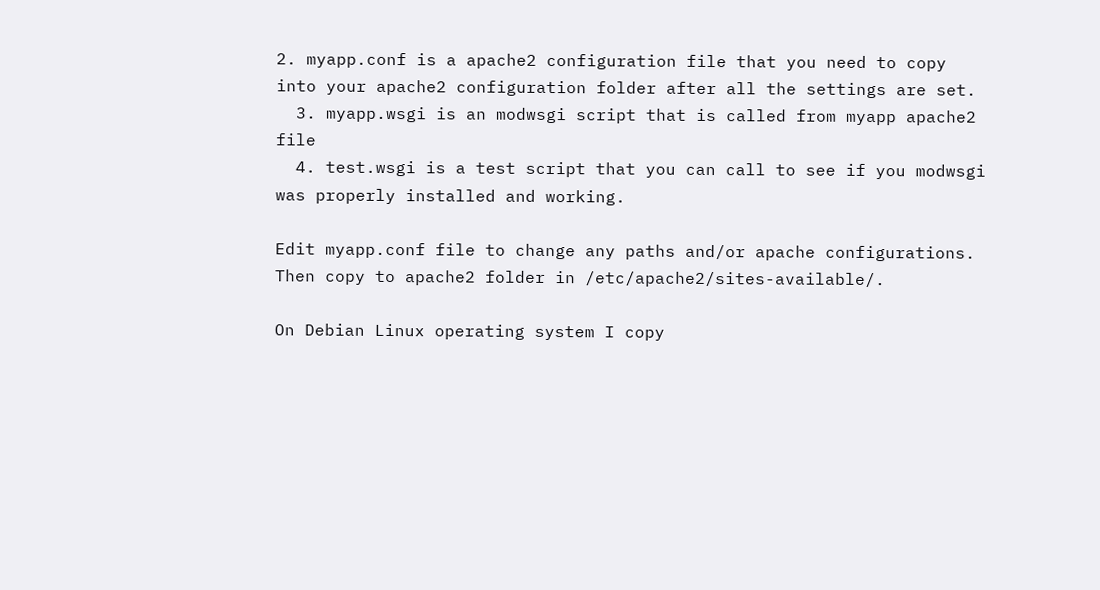2. myapp.conf is a apache2 configuration file that you need to copy into your apache2 configuration folder after all the settings are set.
  3. myapp.wsgi is an modwsgi script that is called from myapp apache2 file
  4. test.wsgi is a test script that you can call to see if you modwsgi was properly installed and working.

Edit myapp.conf file to change any paths and/or apache configurations. Then copy to apache2 folder in /etc/apache2/sites-available/.

On Debian Linux operating system I copy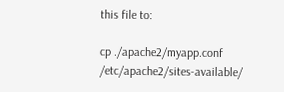this file to:

cp ./apache2/myapp.conf /etc/apache2/sites-available/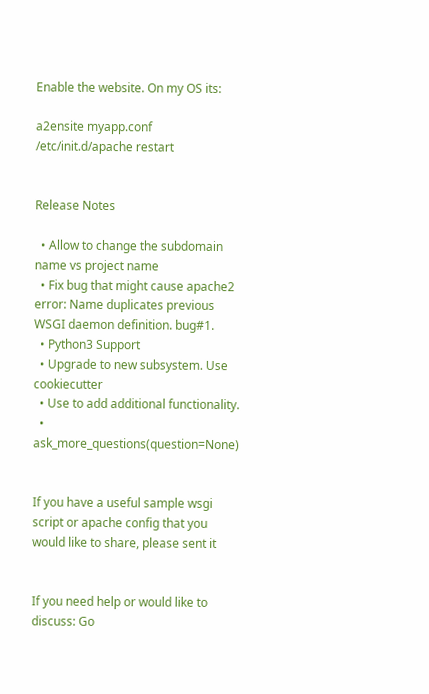Enable the website. On my OS its:

a2ensite myapp.conf
/etc/init.d/apache restart


Release Notes

  • Allow to change the subdomain name vs project name
  • Fix bug that might cause apache2 error: Name duplicates previous WSGI daemon definition. bug#1.
  • Python3 Support
  • Upgrade to new subsystem. Use cookiecutter
  • Use to add additional functionality.
  • ask_more_questions(question=None)


If you have a useful sample wsgi script or apache config that you would like to share, please sent it


If you need help or would like to discuss: Go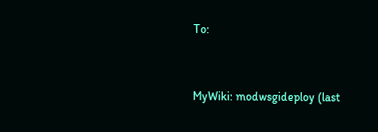To:


MyWiki: modwsgideploy (last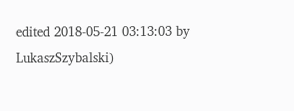edited 2018-05-21 03:13:03 by LukaszSzybalski)